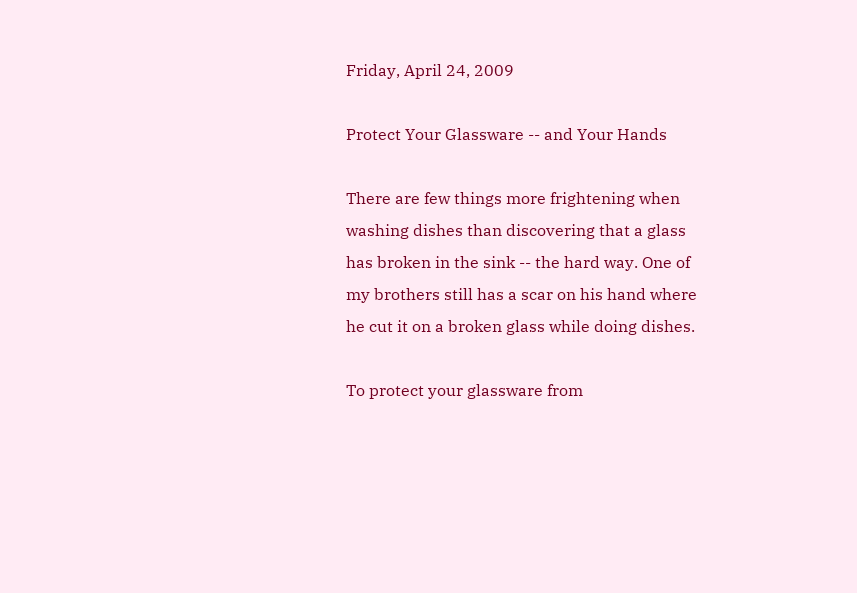Friday, April 24, 2009

Protect Your Glassware -- and Your Hands

There are few things more frightening when washing dishes than discovering that a glass has broken in the sink -- the hard way. One of my brothers still has a scar on his hand where he cut it on a broken glass while doing dishes.

To protect your glassware from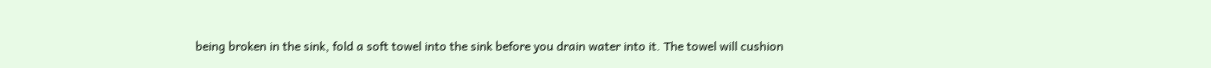being broken in the sink, fold a soft towel into the sink before you drain water into it. The towel will cushion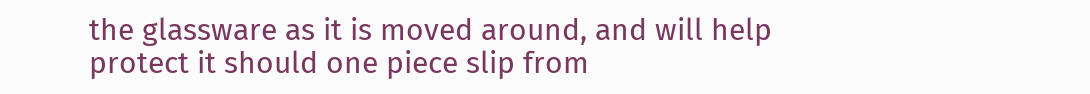the glassware as it is moved around, and will help protect it should one piece slip from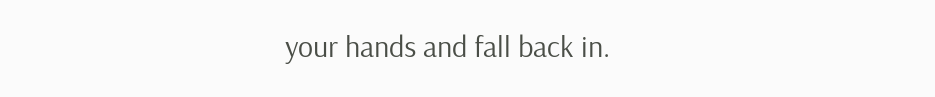your hands and fall back in.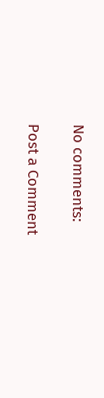No comments:

Post a Comment